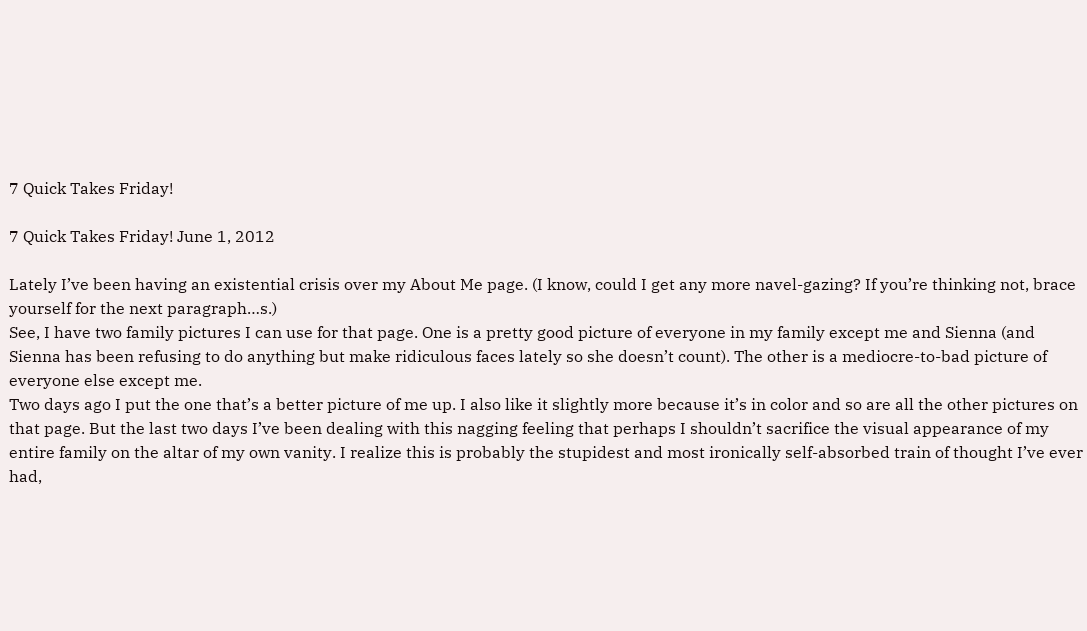7 Quick Takes Friday!

7 Quick Takes Friday! June 1, 2012

Lately I’ve been having an existential crisis over my About Me page. (I know, could I get any more navel-gazing? If you’re thinking not, brace yourself for the next paragraph…s.)
See, I have two family pictures I can use for that page. One is a pretty good picture of everyone in my family except me and Sienna (and Sienna has been refusing to do anything but make ridiculous faces lately so she doesn’t count). The other is a mediocre-to-bad picture of everyone else except me.
Two days ago I put the one that’s a better picture of me up. I also like it slightly more because it’s in color and so are all the other pictures on that page. But the last two days I’ve been dealing with this nagging feeling that perhaps I shouldn’t sacrifice the visual appearance of my entire family on the altar of my own vanity. I realize this is probably the stupidest and most ironically self-absorbed train of thought I’ve ever had,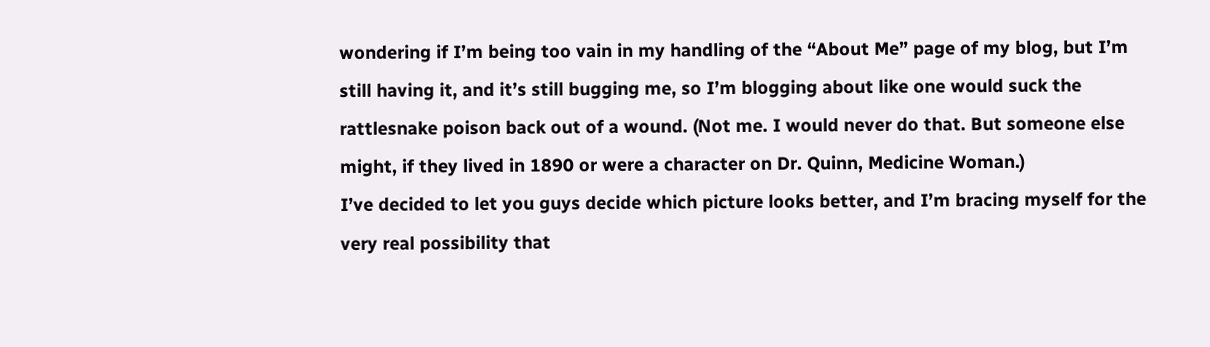wondering if I’m being too vain in my handling of the “About Me” page of my blog, but I’m still having it, and it’s still bugging me, so I’m blogging about like one would suck the rattlesnake poison back out of a wound. (Not me. I would never do that. But someone else might, if they lived in 1890 or were a character on Dr. Quinn, Medicine Woman.)
I’ve decided to let you guys decide which picture looks better, and I’m bracing myself for the very real possibility that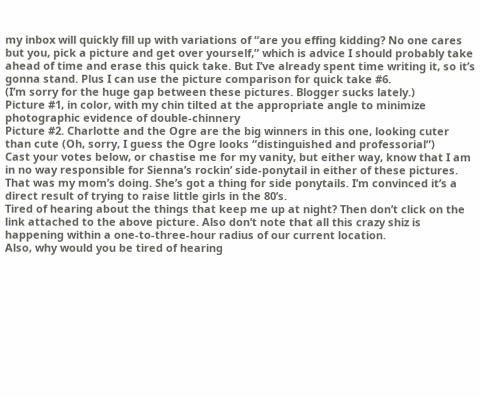my inbox will quickly fill up with variations of “are you effing kidding? No one cares but you, pick a picture and get over yourself,” which is advice I should probably take ahead of time and erase this quick take. But I’ve already spent time writing it, so it’s gonna stand. Plus I can use the picture comparison for quick take #6.
(I’m sorry for the huge gap between these pictures. Blogger sucks lately.)
Picture #1, in color, with my chin tilted at the appropriate angle to minimize photographic evidence of double-chinnery
Picture #2. Charlotte and the Ogre are the big winners in this one, looking cuter than cute (Oh, sorry, I guess the Ogre looks “distinguished and professorial”)
Cast your votes below, or chastise me for my vanity, but either way, know that I am in no way responsible for Sienna’s rockin’ side-ponytail in either of these pictures. That was my mom’s doing. She’s got a thing for side ponytails. I’m convinced it’s a direct result of trying to raise little girls in the 80’s.
Tired of hearing about the things that keep me up at night? Then don’t click on the link attached to the above picture. Also don’t note that all this crazy shiz is happening within a one-to-three-hour radius of our current location.
Also, why would you be tired of hearing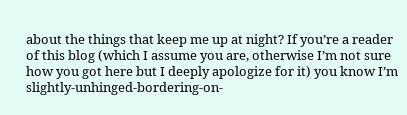about the things that keep me up at night? If you’re a reader of this blog (which I assume you are, otherwise I’m not sure how you got here but I deeply apologize for it) you know I’m slightly-unhinged-bordering-on-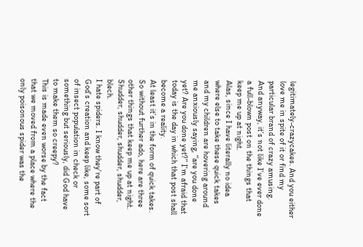legitimately-crazycakes. And you either love me in spite of it or find my particular brand of crazy amusing.
And anyway, it’s not like I’ve ever done a full-blown post on the things that keep me up at night.
Alas, since I have literally no idea where else to take these quick takes and my children are hovering around me anxiously saying, “are you done yet? Are you done yet?” I’m afraid that today is the day in which that post shall become a reality.
At least it’s in the form of quick takes.
So without further ado, here are three other things that keep me up at night.
Shudder, shudder, shudder, shudder, blech.
I hate spiders. I know they’re part of God’s creation and keep like, some sort of insect population in check or something but seriously, did God have to make them so creepy?
This is made even worse by the fact that we moved from a place where the only poisonous spider was the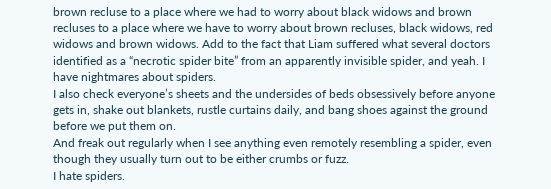brown recluse to a place where we had to worry about black widows and brown recluses to a place where we have to worry about brown recluses, black widows, red widows and brown widows. Add to the fact that Liam suffered what several doctors identified as a “necrotic spider bite” from an apparently invisible spider, and yeah. I have nightmares about spiders.
I also check everyone’s sheets and the undersides of beds obsessively before anyone gets in, shake out blankets, rustle curtains daily, and bang shoes against the ground before we put them on.
And freak out regularly when I see anything even remotely resembling a spider, even though they usually turn out to be either crumbs or fuzz.
I hate spiders.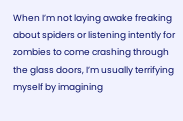When I’m not laying awake freaking about spiders or listening intently for zombies to come crashing through the glass doors, I’m usually terrifying myself by imagining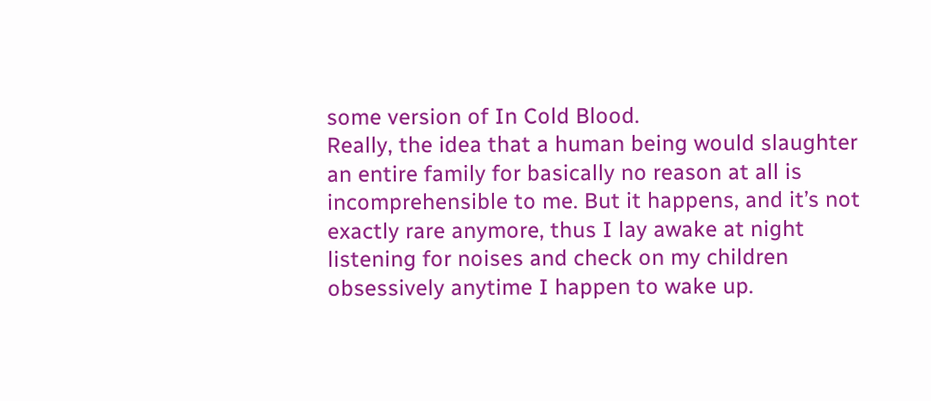some version of In Cold Blood.
Really, the idea that a human being would slaughter an entire family for basically no reason at all is incomprehensible to me. But it happens, and it’s not exactly rare anymore, thus I lay awake at night listening for noises and check on my children obsessively anytime I happen to wake up.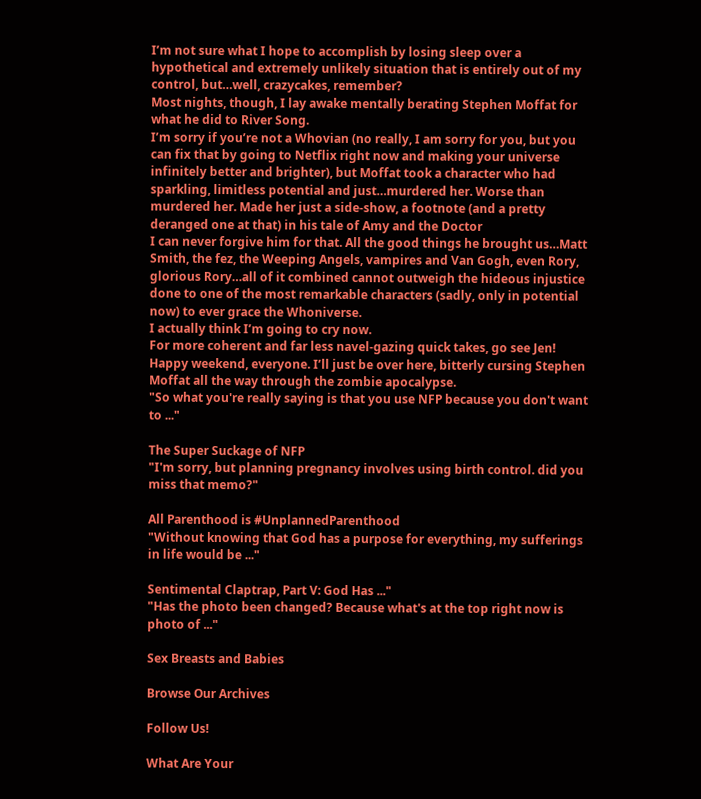I’m not sure what I hope to accomplish by losing sleep over a hypothetical and extremely unlikely situation that is entirely out of my control, but…well, crazycakes, remember?
Most nights, though, I lay awake mentally berating Stephen Moffat for what he did to River Song.
I’m sorry if you’re not a Whovian (no really, I am sorry for you, but you can fix that by going to Netflix right now and making your universe infinitely better and brighter), but Moffat took a character who had sparkling, limitless potential and just…murdered her. Worse than murdered her. Made her just a side-show, a footnote (and a pretty deranged one at that) in his tale of Amy and the Doctor
I can never forgive him for that. All the good things he brought us…Matt Smith, the fez, the Weeping Angels, vampires and Van Gogh, even Rory, glorious Rory…all of it combined cannot outweigh the hideous injustice done to one of the most remarkable characters (sadly, only in potential now) to ever grace the Whoniverse.
I actually think I’m going to cry now.
For more coherent and far less navel-gazing quick takes, go see Jen! Happy weekend, everyone. I’ll just be over here, bitterly cursing Stephen Moffat all the way through the zombie apocalypse.
"So what you're really saying is that you use NFP because you don't want to ..."

The Super Suckage of NFP
"I'm sorry, but planning pregnancy involves using birth control. did you miss that memo?"

All Parenthood is #UnplannedParenthood
"Without knowing that God has a purpose for everything, my sufferings in life would be ..."

Sentimental Claptrap, Part V: God Has ..."
"Has the photo been changed? Because what's at the top right now is photo of ..."

Sex Breasts and Babies

Browse Our Archives

Follow Us!

What Are Your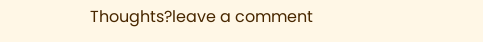Thoughts?leave a comment